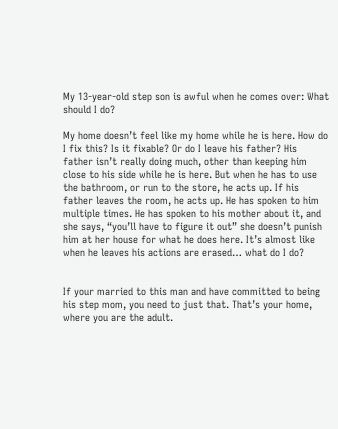My 13-year-old step son is awful when he comes over: What should I do?

My home doesn’t feel like my home while he is here. How do I fix this? Is it fixable? Or do I leave his father? His father isn’t really doing much, other than keeping him close to his side while he is here. But when he has to use the bathroom, or run to the store, he acts up. If his father leaves the room, he acts up. He has spoken to him multiple times. He has spoken to his mother about it, and she says, “you’ll have to figure it out” she doesn’t punish him at her house for what he does here. It’s almost like when he leaves his actions are erased… what do I do?


If your married to this man and have committed to being his step mom, you need to just that. That’s your home, where you are the adult.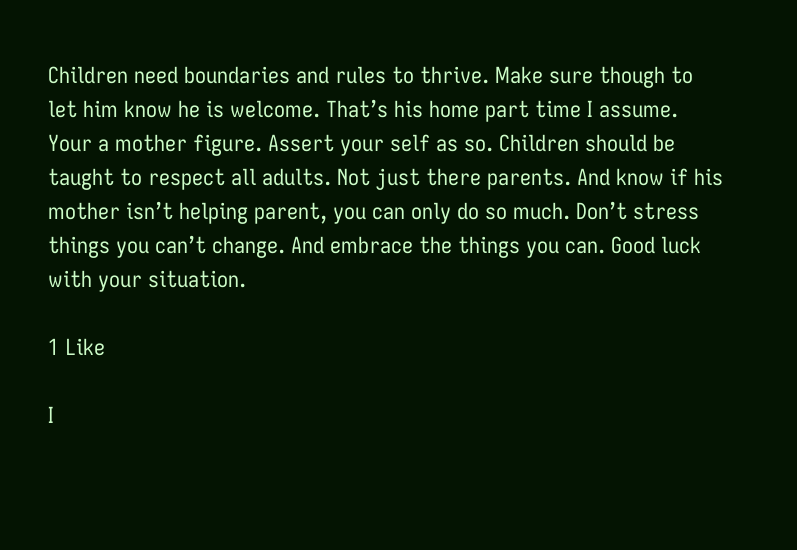Children need boundaries and rules to thrive. Make sure though to let him know he is welcome. That’s his home part time I assume. Your a mother figure. Assert your self as so. Children should be taught to respect all adults. Not just there parents. And know if his mother isn’t helping parent, you can only do so much. Don’t stress things you can’t change. And embrace the things you can. Good luck with your situation.

1 Like

I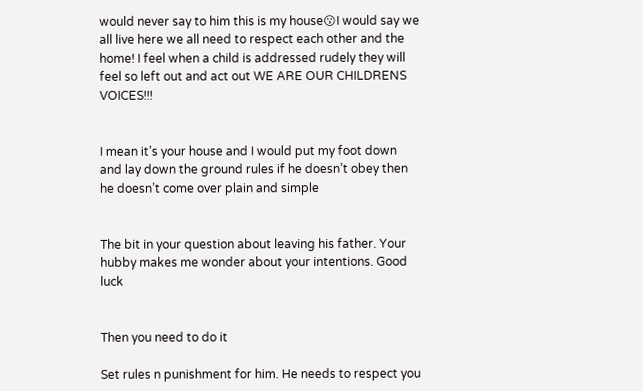would never say to him this is my house😗I would say we all live here we all need to respect each other and the home! I feel when a child is addressed rudely they will feel so left out and act out WE ARE OUR CHILDRENS VOICES!!!


I mean it’s your house and I would put my foot down and lay down the ground rules if he doesn’t obey then he doesn’t come over plain and simple


The bit in your question about leaving his father. Your hubby makes me wonder about your intentions. Good luck


Then you need to do it

Set rules n punishment for him. He needs to respect you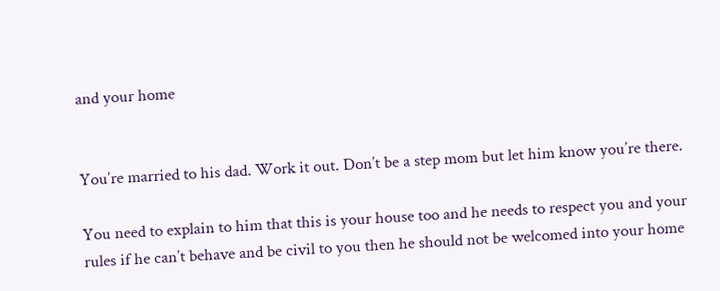and your home


You’re married to his dad. Work it out. Don’t be a step mom but let him know you’re there.

You need to explain to him that this is your house too and he needs to respect you and your rules if he can’t behave and be civil to you then he should not be welcomed into your home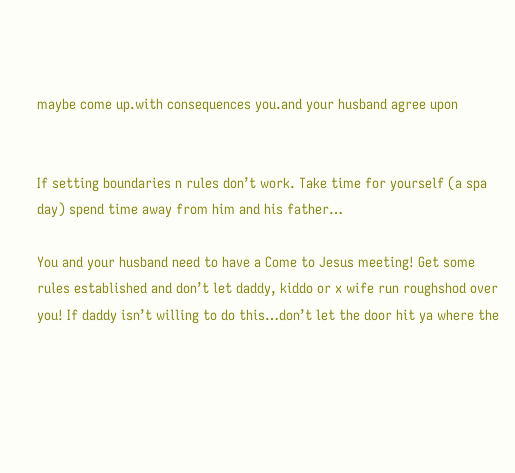maybe come up.with consequences you.and your husband agree upon


If setting boundaries n rules don’t work. Take time for yourself (a spa day) spend time away from him and his father…

You and your husband need to have a Come to Jesus meeting! Get some rules established and don’t let daddy, kiddo or x wife run roughshod over you! If daddy isn’t willing to do this…don’t let the door hit ya where the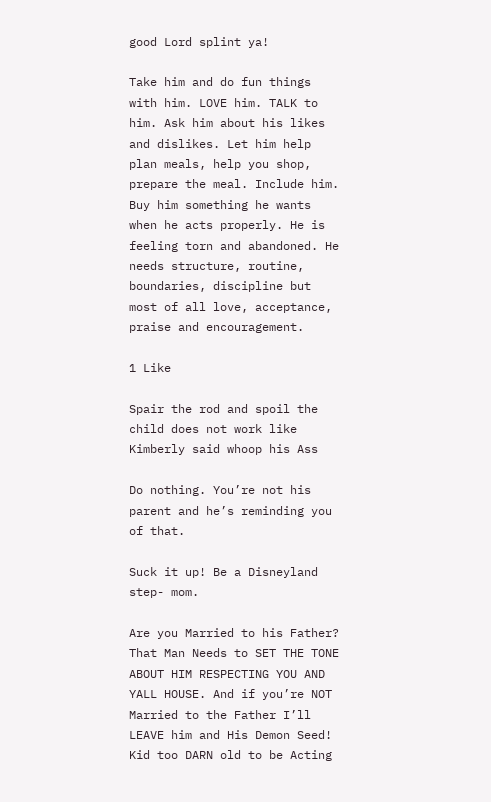good Lord splint ya!

Take him and do fun things with him. LOVE him. TALK to him. Ask him about his likes and dislikes. Let him help plan meals, help you shop, prepare the meal. Include him. Buy him something he wants when he acts properly. He is feeling torn and abandoned. He needs structure, routine, boundaries, discipline but most of all love, acceptance, praise and encouragement.

1 Like

Spair the rod and spoil the child does not work like Kimberly said whoop his Ass

Do nothing. You’re not his parent and he’s reminding you of that.

Suck it up! Be a Disneyland step- mom.

Are you Married to his Father? That Man Needs to SET THE TONE ABOUT HIM RESPECTING YOU AND YALL HOUSE. And if you’re NOT Married to the Father I’ll LEAVE him and His Demon Seed! Kid too DARN old to be Acting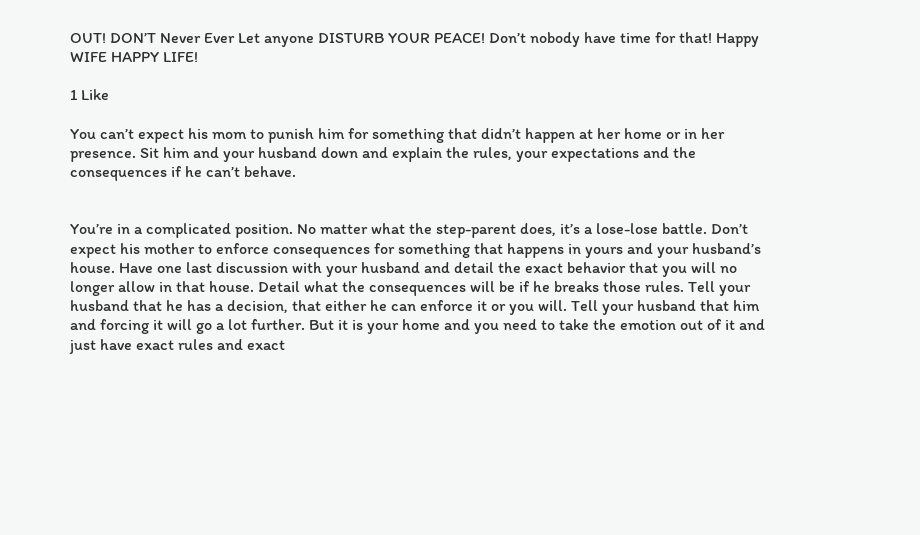OUT! DON’T Never Ever Let anyone DISTURB YOUR PEACE! Don’t nobody have time for that! Happy WIFE HAPPY LIFE!

1 Like

You can’t expect his mom to punish him for something that didn’t happen at her home or in her presence. Sit him and your husband down and explain the rules, your expectations and the consequences if he can’t behave.


You’re in a complicated position. No matter what the step-parent does, it’s a lose-lose battle. Don’t expect his mother to enforce consequences for something that happens in yours and your husband’s house. Have one last discussion with your husband and detail the exact behavior that you will no longer allow in that house. Detail what the consequences will be if he breaks those rules. Tell your husband that he has a decision, that either he can enforce it or you will. Tell your husband that him and forcing it will go a lot further. But it is your home and you need to take the emotion out of it and just have exact rules and exact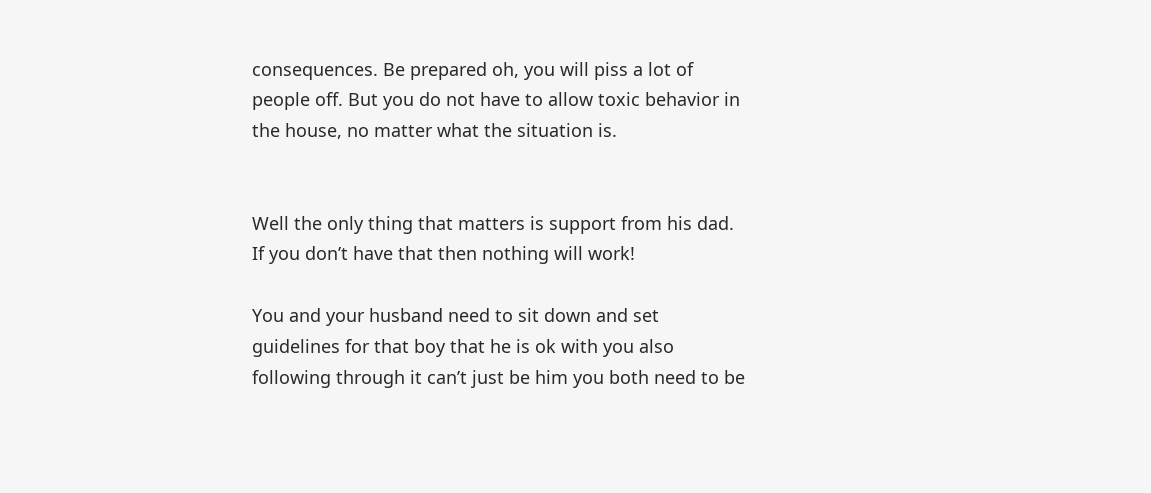consequences. Be prepared oh, you will piss a lot of people off. But you do not have to allow toxic behavior in the house, no matter what the situation is.


Well the only thing that matters is support from his dad. If you don’t have that then nothing will work!

You and your husband need to sit down and set guidelines for that boy that he is ok with you also following through it can’t just be him you both need to be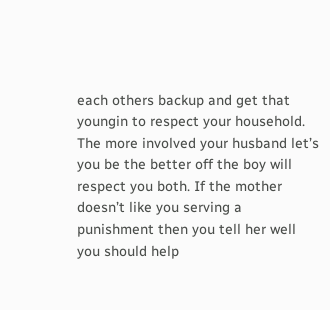each others backup and get that youngin to respect your household. The more involved your husband let’s you be the better off the boy will respect you both. If the mother doesn’t like you serving a punishment then you tell her well you should help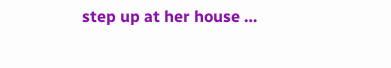step up at her house …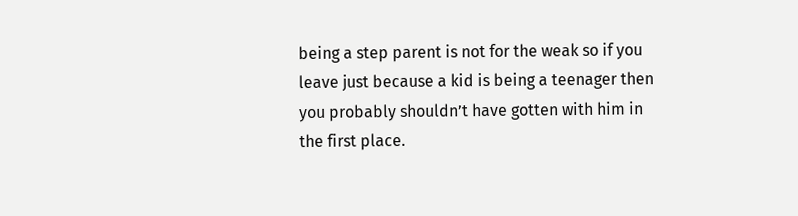being a step parent is not for the weak so if you leave just because a kid is being a teenager then you probably shouldn’t have gotten with him in the first place.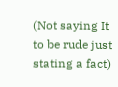(Not saying It to be rude just stating a fact)